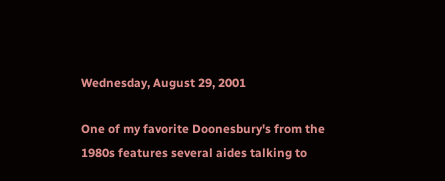Wednesday, August 29, 2001

One of my favorite Doonesbury's from the 1980s features several aides talking to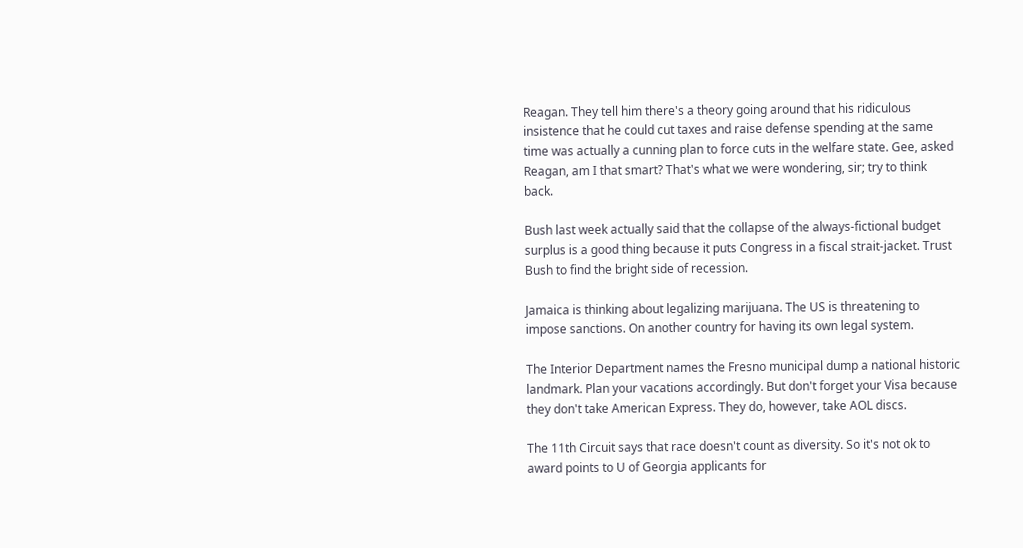Reagan. They tell him there's a theory going around that his ridiculous insistence that he could cut taxes and raise defense spending at the same time was actually a cunning plan to force cuts in the welfare state. Gee, asked Reagan, am I that smart? That's what we were wondering, sir; try to think back.

Bush last week actually said that the collapse of the always-fictional budget surplus is a good thing because it puts Congress in a fiscal strait-jacket. Trust Bush to find the bright side of recession.

Jamaica is thinking about legalizing marijuana. The US is threatening to impose sanctions. On another country for having its own legal system.

The Interior Department names the Fresno municipal dump a national historic landmark. Plan your vacations accordingly. But don't forget your Visa because they don't take American Express. They do, however, take AOL discs.

The 11th Circuit says that race doesn't count as diversity. So it's not ok to award points to U of Georgia applicants for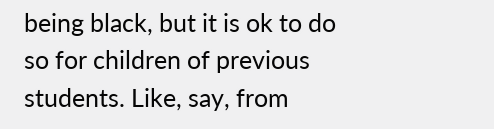being black, but it is ok to do so for children of previous students. Like, say, from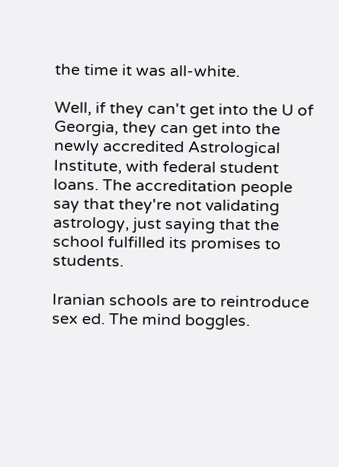the time it was all-white.

Well, if they can't get into the U of Georgia, they can get into the newly accredited Astrological Institute, with federal student loans. The accreditation people say that they're not validating astrology, just saying that the school fulfilled its promises to students.

Iranian schools are to reintroduce sex ed. The mind boggles.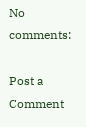No comments:

Post a Comment